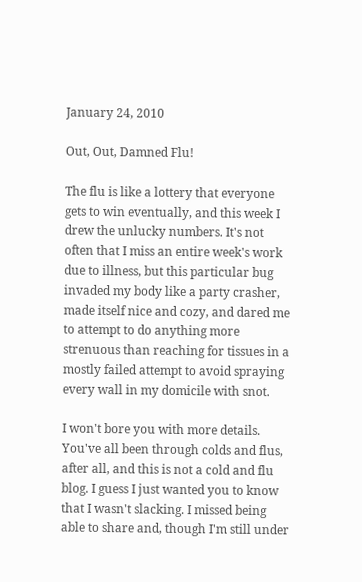January 24, 2010

Out, Out, Damned Flu!

The flu is like a lottery that everyone gets to win eventually, and this week I drew the unlucky numbers. It's not often that I miss an entire week's work due to illness, but this particular bug invaded my body like a party crasher, made itself nice and cozy, and dared me to attempt to do anything more strenuous than reaching for tissues in a mostly failed attempt to avoid spraying every wall in my domicile with snot.

I won't bore you with more details. You've all been through colds and flus, after all, and this is not a cold and flu blog. I guess I just wanted you to know that I wasn't slacking. I missed being able to share and, though I'm still under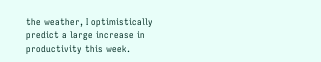the weather, I optimistically predict a large increase in productivity this week.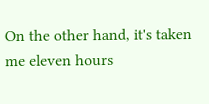On the other hand, it's taken me eleven hours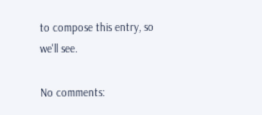to compose this entry, so we'll see.

No comments: